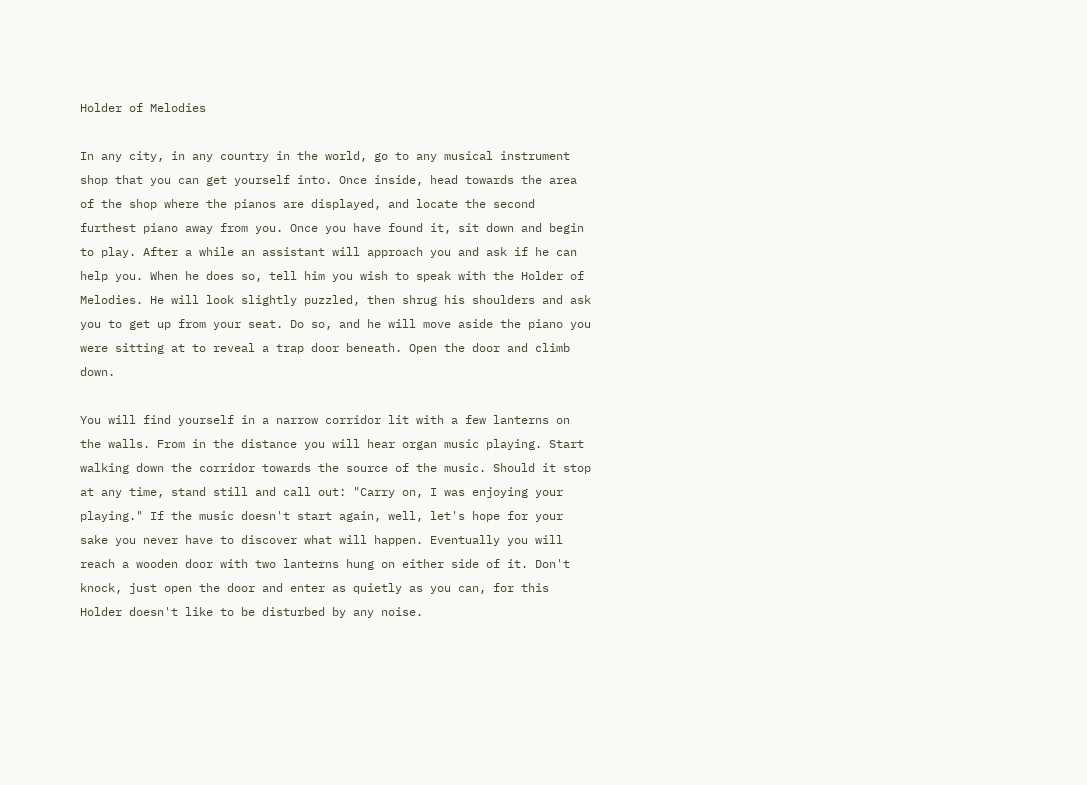Holder of Melodies

In any city, in any country in the world, go to any musical instrument shop that you can get yourself into. Once inside, head towards the area of the shop where the pianos are displayed, and locate the second furthest piano away from you. Once you have found it, sit down and begin to play. After a while an assistant will approach you and ask if he can help you. When he does so, tell him you wish to speak with the Holder of Melodies. He will look slightly puzzled, then shrug his shoulders and ask you to get up from your seat. Do so, and he will move aside the piano you were sitting at to reveal a trap door beneath. Open the door and climb down.

You will find yourself in a narrow corridor lit with a few lanterns on the walls. From in the distance you will hear organ music playing. Start walking down the corridor towards the source of the music. Should it stop at any time, stand still and call out: "Carry on, I was enjoying your playing." If the music doesn't start again, well, let's hope for your sake you never have to discover what will happen. Eventually you will reach a wooden door with two lanterns hung on either side of it. Don't knock, just open the door and enter as quietly as you can, for this Holder doesn't like to be disturbed by any noise.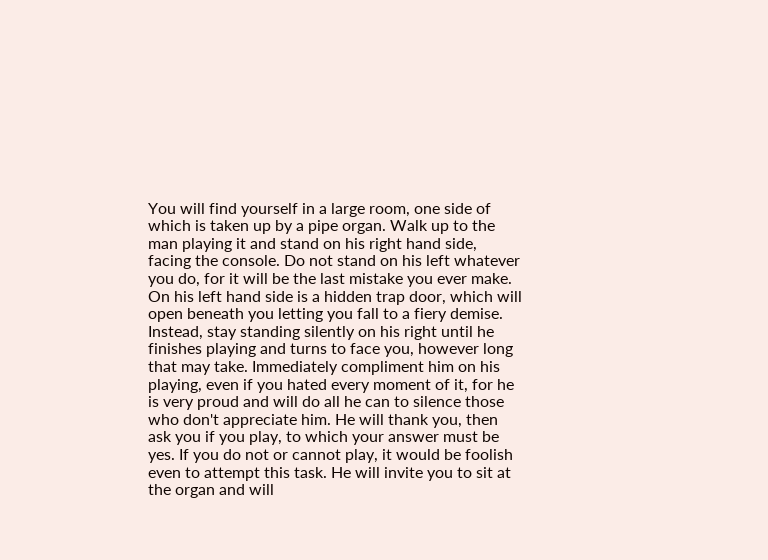You will find yourself in a large room, one side of which is taken up by a pipe organ. Walk up to the man playing it and stand on his right hand side, facing the console. Do not stand on his left whatever you do, for it will be the last mistake you ever make. On his left hand side is a hidden trap door, which will open beneath you letting you fall to a fiery demise. Instead, stay standing silently on his right until he finishes playing and turns to face you, however long that may take. Immediately compliment him on his playing, even if you hated every moment of it, for he is very proud and will do all he can to silence those who don't appreciate him. He will thank you, then ask you if you play, to which your answer must be yes. If you do not or cannot play, it would be foolish even to attempt this task. He will invite you to sit at the organ and will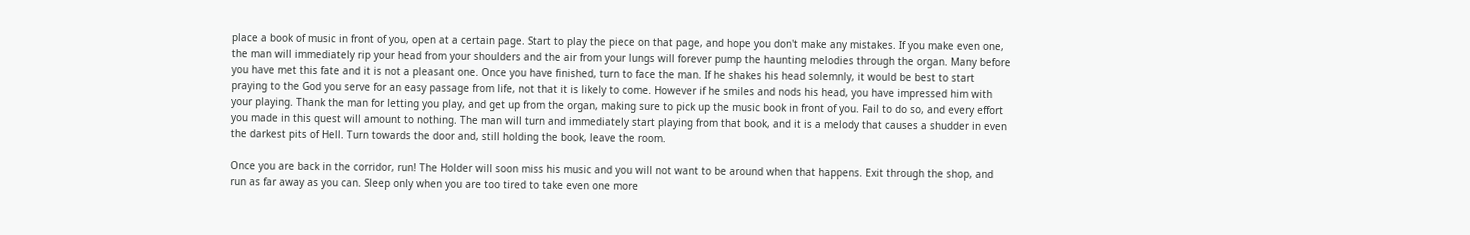place a book of music in front of you, open at a certain page. Start to play the piece on that page, and hope you don't make any mistakes. If you make even one, the man will immediately rip your head from your shoulders and the air from your lungs will forever pump the haunting melodies through the organ. Many before you have met this fate and it is not a pleasant one. Once you have finished, turn to face the man. If he shakes his head solemnly, it would be best to start praying to the God you serve for an easy passage from life, not that it is likely to come. However if he smiles and nods his head, you have impressed him with your playing. Thank the man for letting you play, and get up from the organ, making sure to pick up the music book in front of you. Fail to do so, and every effort you made in this quest will amount to nothing. The man will turn and immediately start playing from that book, and it is a melody that causes a shudder in even the darkest pits of Hell. Turn towards the door and, still holding the book, leave the room.

Once you are back in the corridor, run! The Holder will soon miss his music and you will not want to be around when that happens. Exit through the shop, and run as far away as you can. Sleep only when you are too tired to take even one more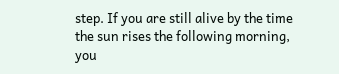step. If you are still alive by the time the sun rises the following morning, you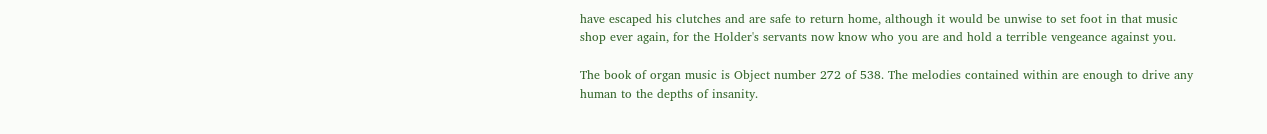have escaped his clutches and are safe to return home, although it would be unwise to set foot in that music shop ever again, for the Holder's servants now know who you are and hold a terrible vengeance against you.

The book of organ music is Object number 272 of 538. The melodies contained within are enough to drive any human to the depths of insanity.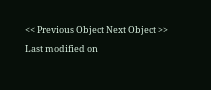<< Previous Object Next Object >>
Last modified on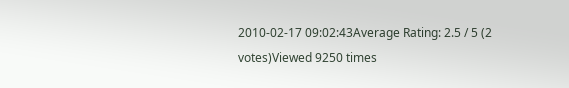2010-02-17 09:02:43Average Rating: 2.5 / 5 (2 votes)Viewed 9250 times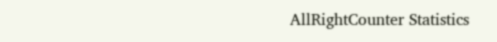AllRightCounter Statistics